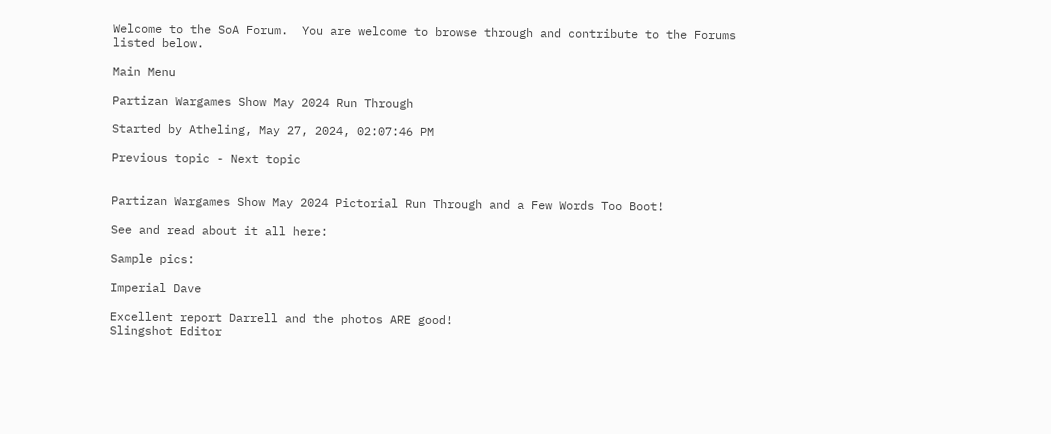Welcome to the SoA Forum.  You are welcome to browse through and contribute to the Forums listed below.

Main Menu

Partizan Wargames Show May 2024 Run Through

Started by Atheling, May 27, 2024, 02:07:46 PM

Previous topic - Next topic


Partizan Wargames Show May 2024 Pictorial Run Through and a Few Words Too Boot!

See and read about it all here:

Sample pics:

Imperial Dave

Excellent report Darrell and the photos ARE good!
Slingshot Editor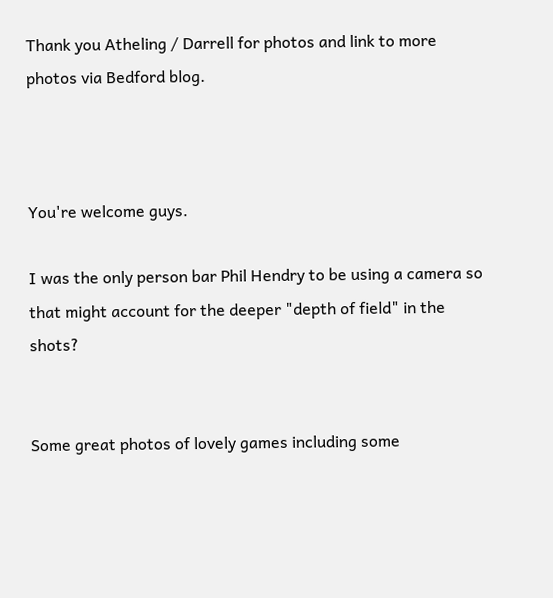Thank you Atheling / Darrell for photos and link to more photos via Bedford blog.



You're welcome guys.

I was the only person bar Phil Hendry to be using a camera so that might account for the deeper "depth of field" in the shots?


Some great photos of lovely games including some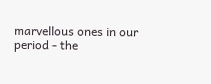marvellous ones in our period - the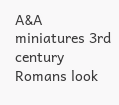A&A miniatures 3rd century Romans look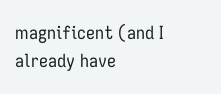magnificent (and I already have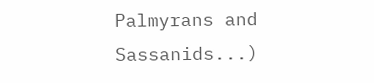Palmyrans and Sassanids...)